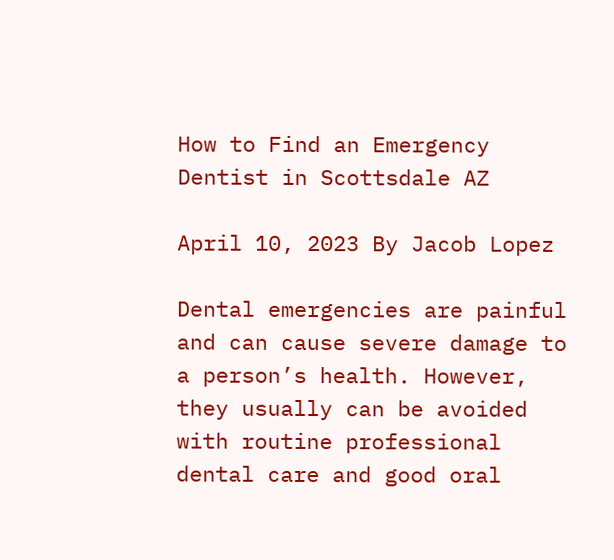How to Find an Emergency Dentist in Scottsdale AZ

April 10, 2023 By Jacob Lopez

Dental emergencies are painful and can cause severe damage to a person’s health. However, they usually can be avoided with routine professional dental care and good oral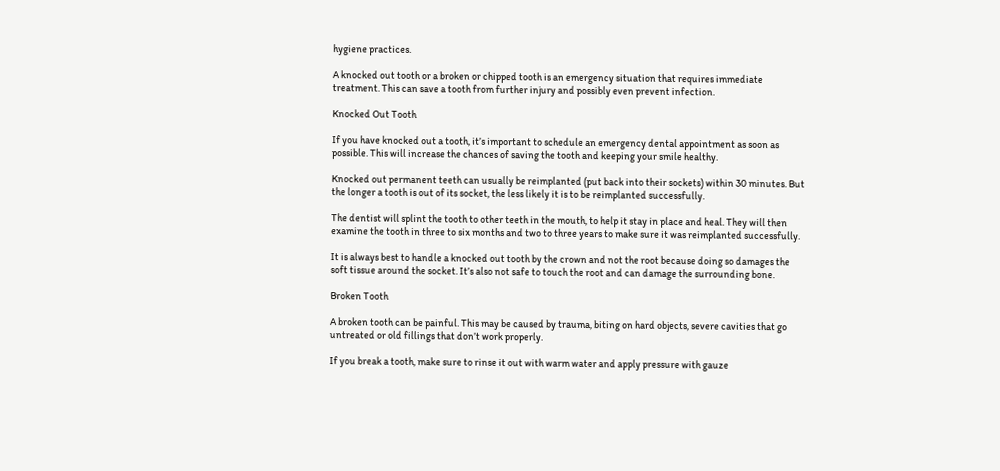hygiene practices.

A knocked out tooth or a broken or chipped tooth is an emergency situation that requires immediate treatment. This can save a tooth from further injury and possibly even prevent infection.

Knocked Out Tooth

If you have knocked out a tooth, it’s important to schedule an emergency dental appointment as soon as possible. This will increase the chances of saving the tooth and keeping your smile healthy.

Knocked out permanent teeth can usually be reimplanted (put back into their sockets) within 30 minutes. But the longer a tooth is out of its socket, the less likely it is to be reimplanted successfully.

The dentist will splint the tooth to other teeth in the mouth, to help it stay in place and heal. They will then examine the tooth in three to six months and two to three years to make sure it was reimplanted successfully.

It is always best to handle a knocked out tooth by the crown and not the root because doing so damages the soft tissue around the socket. It’s also not safe to touch the root and can damage the surrounding bone.

Broken Tooth

A broken tooth can be painful. This may be caused by trauma, biting on hard objects, severe cavities that go untreated or old fillings that don’t work properly.

If you break a tooth, make sure to rinse it out with warm water and apply pressure with gauze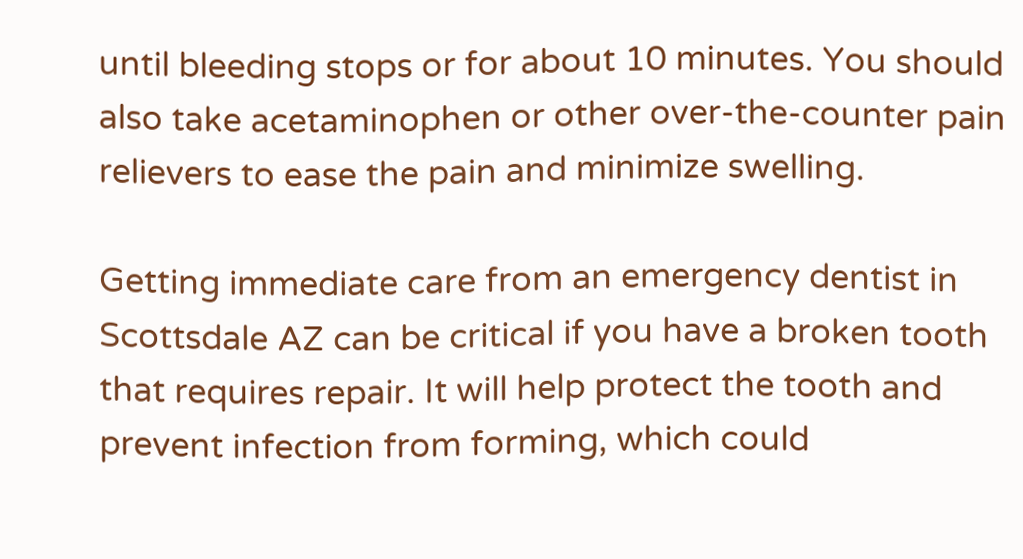until bleeding stops or for about 10 minutes. You should also take acetaminophen or other over-the-counter pain relievers to ease the pain and minimize swelling.

Getting immediate care from an emergency dentist in Scottsdale AZ can be critical if you have a broken tooth that requires repair. It will help protect the tooth and prevent infection from forming, which could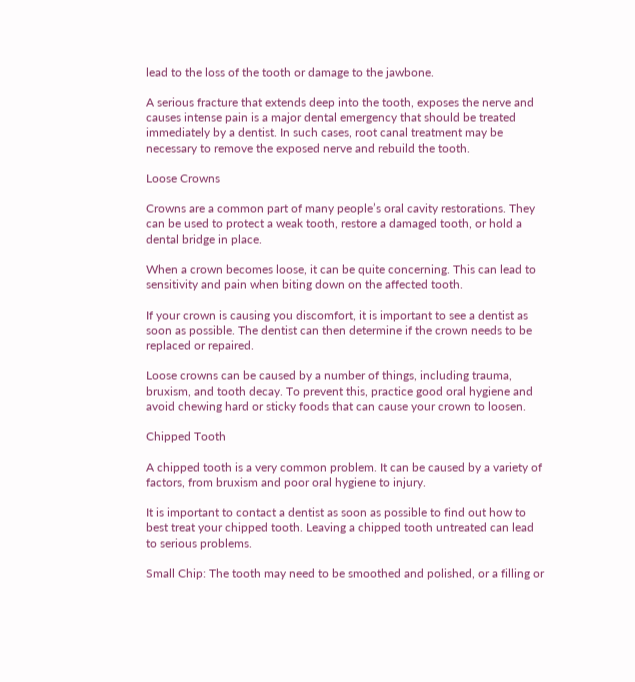lead to the loss of the tooth or damage to the jawbone.

A serious fracture that extends deep into the tooth, exposes the nerve and causes intense pain is a major dental emergency that should be treated immediately by a dentist. In such cases, root canal treatment may be necessary to remove the exposed nerve and rebuild the tooth.

Loose Crowns

Crowns are a common part of many people’s oral cavity restorations. They can be used to protect a weak tooth, restore a damaged tooth, or hold a dental bridge in place.

When a crown becomes loose, it can be quite concerning. This can lead to sensitivity and pain when biting down on the affected tooth.

If your crown is causing you discomfort, it is important to see a dentist as soon as possible. The dentist can then determine if the crown needs to be replaced or repaired.

Loose crowns can be caused by a number of things, including trauma, bruxism, and tooth decay. To prevent this, practice good oral hygiene and avoid chewing hard or sticky foods that can cause your crown to loosen.

Chipped Tooth

A chipped tooth is a very common problem. It can be caused by a variety of factors, from bruxism and poor oral hygiene to injury.

It is important to contact a dentist as soon as possible to find out how to best treat your chipped tooth. Leaving a chipped tooth untreated can lead to serious problems.

Small Chip: The tooth may need to be smoothed and polished, or a filling or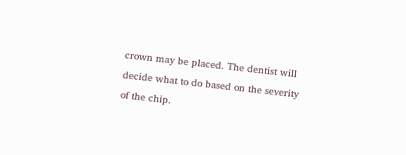crown may be placed. The dentist will decide what to do based on the severity of the chip.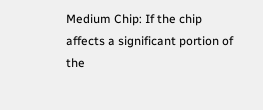Medium Chip: If the chip affects a significant portion of the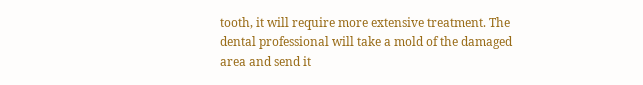tooth, it will require more extensive treatment. The dental professional will take a mold of the damaged area and send it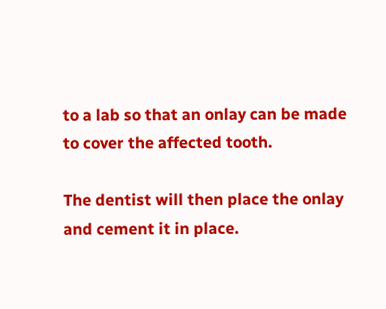to a lab so that an onlay can be made to cover the affected tooth.

The dentist will then place the onlay and cement it in place.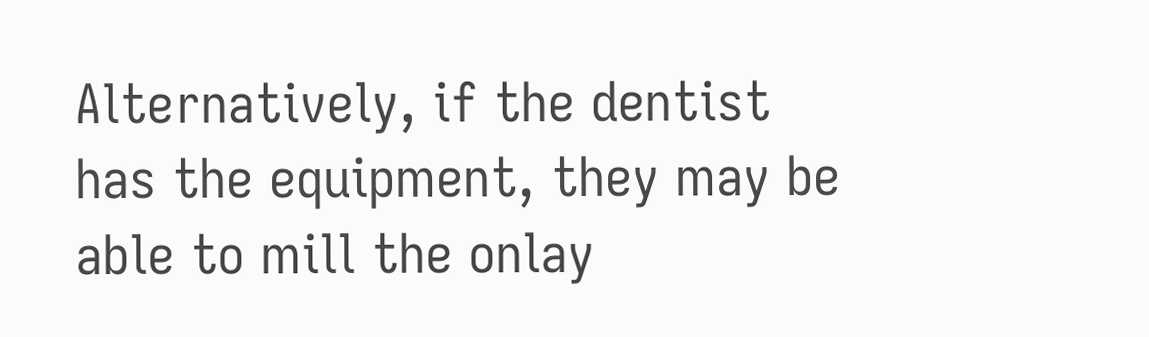Alternatively, if the dentist has the equipment, they may be able to mill the onlay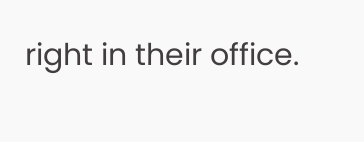right in their office.